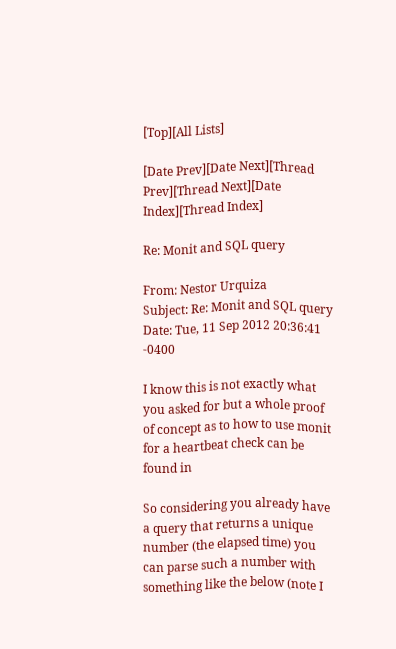[Top][All Lists]

[Date Prev][Date Next][Thread Prev][Thread Next][Date Index][Thread Index]

Re: Monit and SQL query

From: Nestor Urquiza
Subject: Re: Monit and SQL query
Date: Tue, 11 Sep 2012 20:36:41 -0400

I know this is not exactly what you asked for but a whole proof of concept as to how to use monit for a heartbeat check can be found in

So considering you already have a query that returns a unique number (the elapsed time) you can parse such a number with something like the below (note I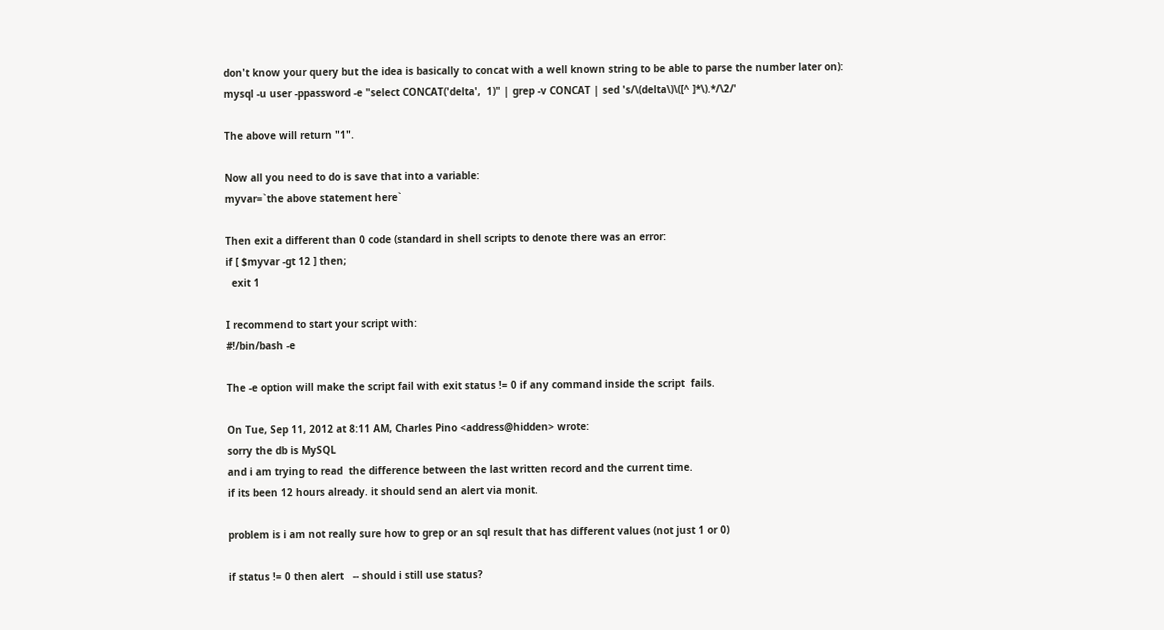don't know your query but the idea is basically to concat with a well known string to be able to parse the number later on):
mysql -u user -ppassword -e "select CONCAT('delta',  1)" | grep -v CONCAT | sed 's/\(delta\)\([^ ]*\).*/\2/'

The above will return "1".

Now all you need to do is save that into a variable:
myvar=`the above statement here`

Then exit a different than 0 code (standard in shell scripts to denote there was an error:
if [ $myvar -gt 12 ] then;
  exit 1

I recommend to start your script with:
#!/bin/bash -e

The -e option will make the script fail with exit status != 0 if any command inside the script  fails.

On Tue, Sep 11, 2012 at 8:11 AM, Charles Pino <address@hidden> wrote:
sorry the db is MySQL
and i am trying to read  the difference between the last written record and the current time.
if its been 12 hours already. it should send an alert via monit.

problem is i am not really sure how to grep or an sql result that has different values (not just 1 or 0)

if status != 0 then alert   -- should i still use status?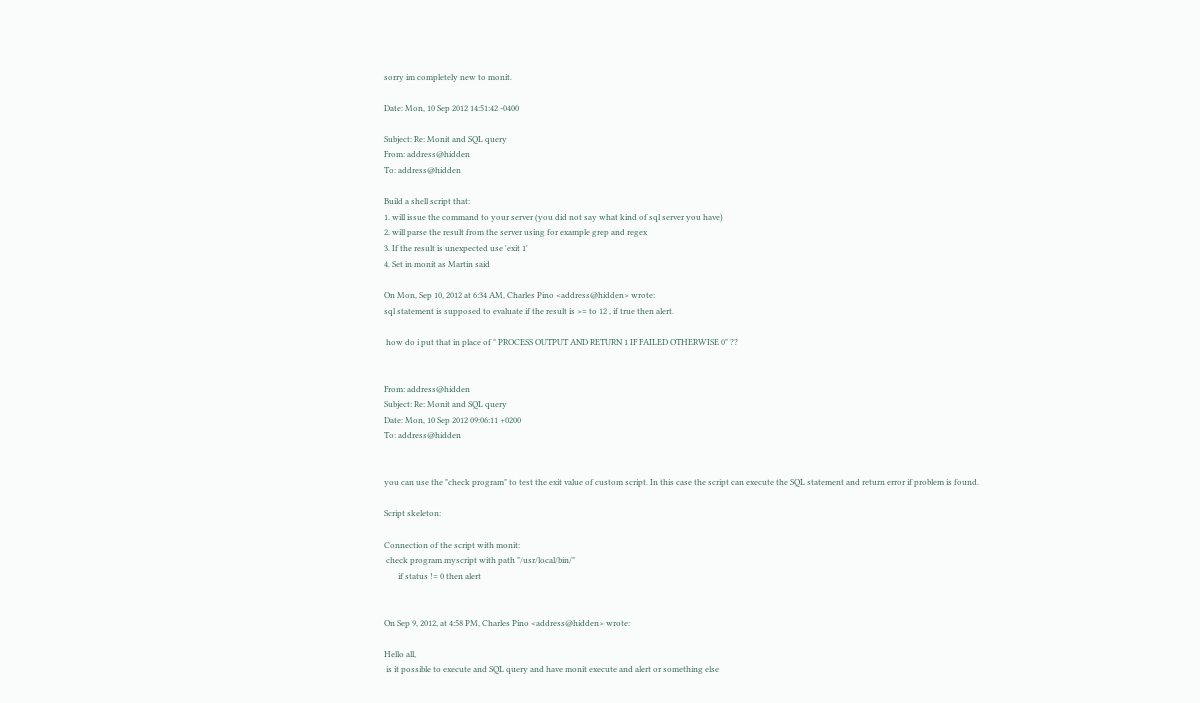sorry im completely new to monit.

Date: Mon, 10 Sep 2012 14:51:42 -0400

Subject: Re: Monit and SQL query
From: address@hidden
To: address@hidden

Build a shell script that:
1. will issue the command to your server (you did not say what kind of sql server you have)
2. will parse the result from the server using for example grep and regex
3. If the result is unexpected use 'exit 1'
4. Set in monit as Martin said

On Mon, Sep 10, 2012 at 6:34 AM, Charles Pino <address@hidden> wrote:
sql statement is supposed to evaluate if the result is >= to 12 , if true then alert.

 how do i put that in place of " PROCESS OUTPUT AND RETURN 1 IF FAILED OTHERWISE 0" ??


From: address@hidden
Subject: Re: Monit and SQL query
Date: Mon, 10 Sep 2012 09:06:11 +0200
To: address@hidden


you can use the "check program" to test the exit value of custom script. In this case the script can execute the SQL statement and return error if problem is found.

Script skeleton:

Connection of the script with monit:
 check program myscript with path "/usr/local/bin/"
       if status != 0 then alert


On Sep 9, 2012, at 4:58 PM, Charles Pino <address@hidden> wrote:

Hello all,
 is it possible to execute and SQL query and have monit execute and alert or something else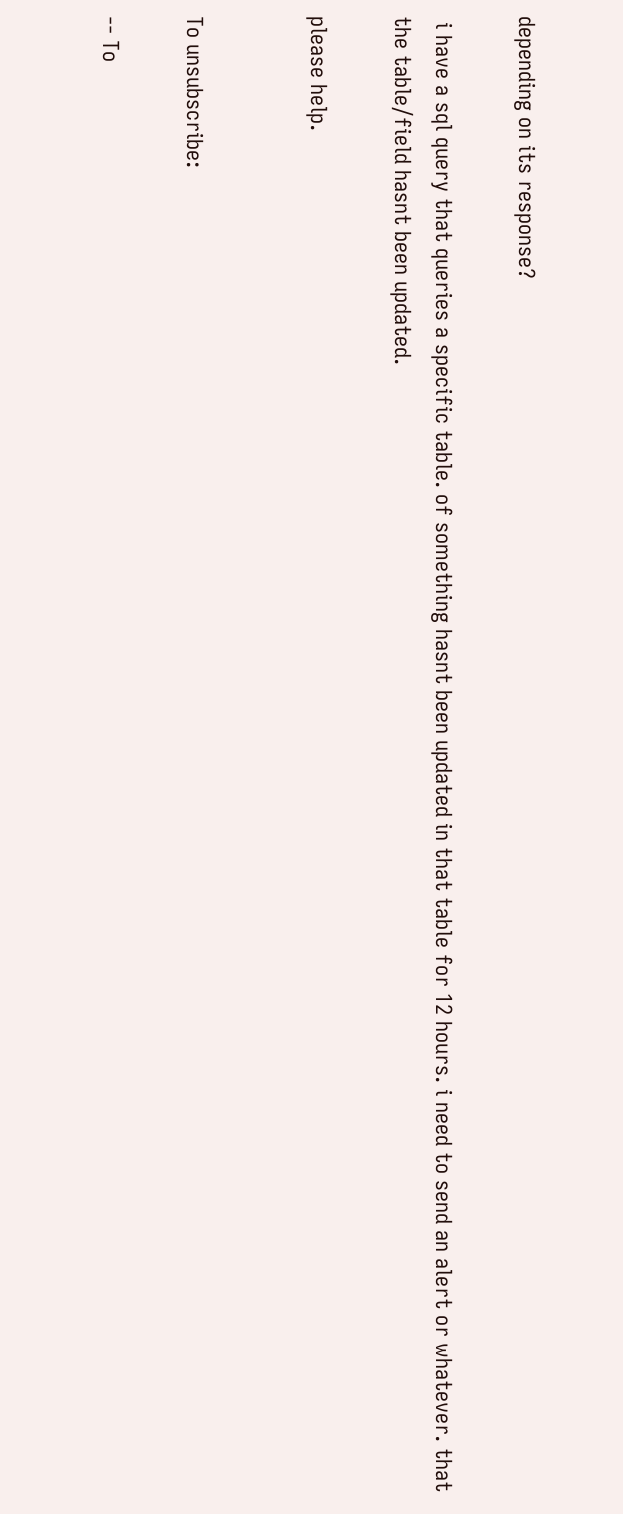depending on its response?

 i have a sql query that queries a specific table. of something hasnt been updated in that table for 12 hours. i need to send an alert or whatever. that the table/field hasnt been updated.

please help.


To unsubscribe:

-- To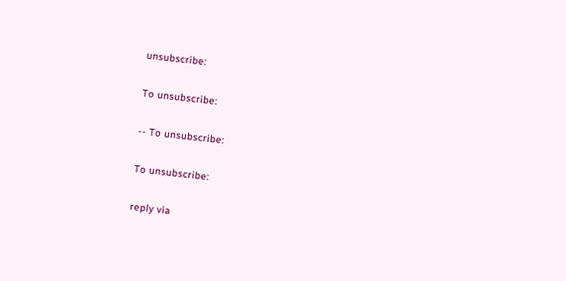unsubscribe:

To unsubscribe:

-- To unsubscribe:

To unsubscribe:

reply via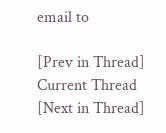email to

[Prev in Thread] Current Thread [Next in Thread]